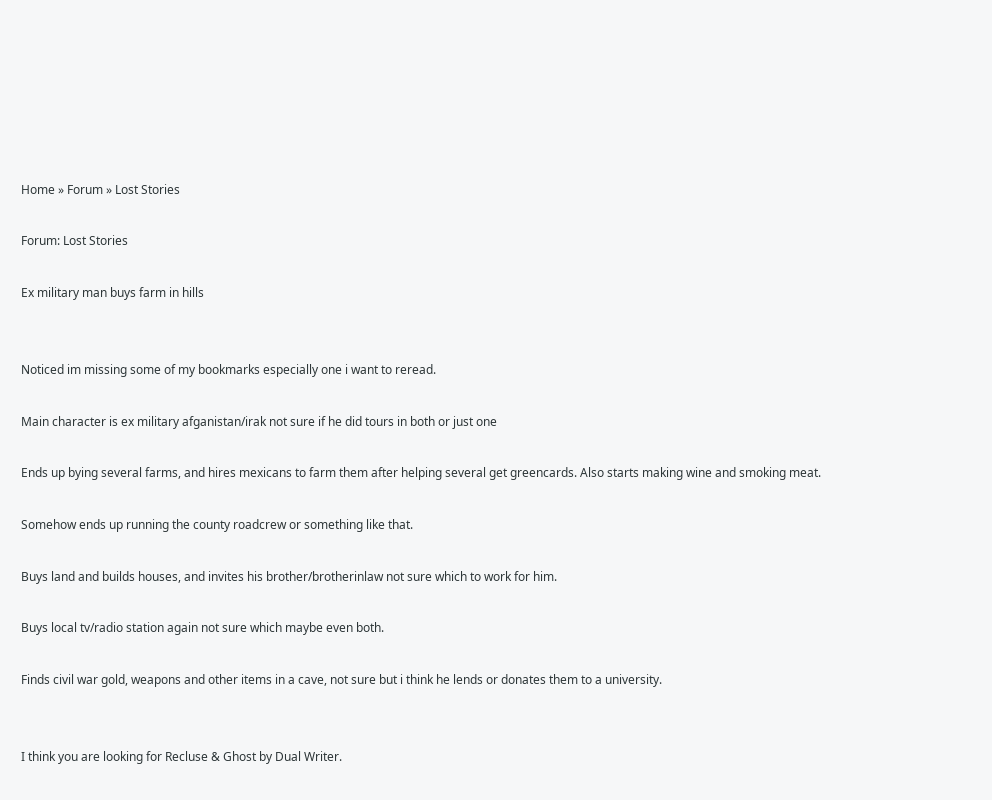Home » Forum » Lost Stories

Forum: Lost Stories

Ex military man buys farm in hills


Noticed im missing some of my bookmarks especially one i want to reread.

Main character is ex military afganistan/irak not sure if he did tours in both or just one

Ends up bying several farms, and hires mexicans to farm them after helping several get greencards. Also starts making wine and smoking meat.

Somehow ends up running the county roadcrew or something like that.

Buys land and builds houses, and invites his brother/brotherinlaw not sure which to work for him.

Buys local tv/radio station again not sure which maybe even both.

Finds civil war gold, weapons and other items in a cave, not sure but i think he lends or donates them to a university.


I think you are looking for Recluse & Ghost by Dual Writer.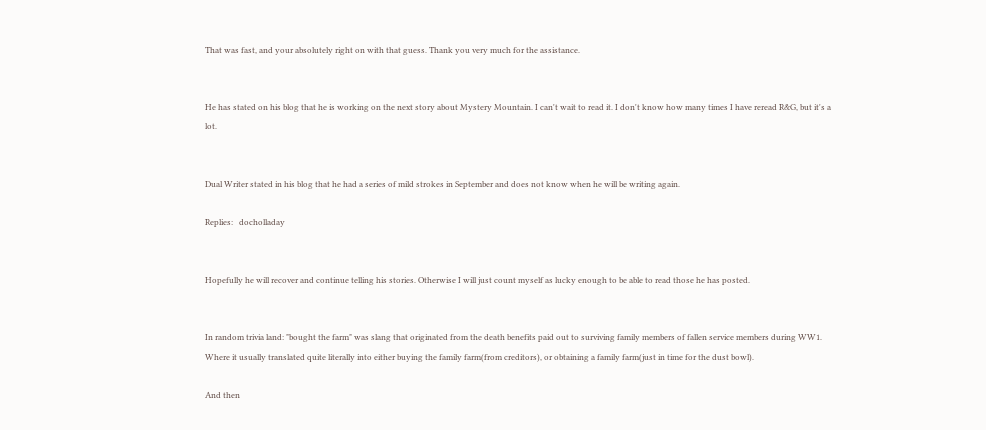That was fast, and your absolutely right on with that guess. Thank you very much for the assistance.


He has stated on his blog that he is working on the next story about Mystery Mountain. I can't wait to read it. I don't know how many times I have reread R&G, but it's a lot.


Dual Writer stated in his blog that he had a series of mild strokes in September and does not know when he will be writing again.

Replies:   docholladay


Hopefully he will recover and continue telling his stories. Otherwise I will just count myself as lucky enough to be able to read those he has posted.


In random trivia land: "bought the farm" was slang that originated from the death benefits paid out to surviving family members of fallen service members during WW1. Where it usually translated quite literally into either buying the family farm(from creditors), or obtaining a family farm(just in time for the dust bowl).

And then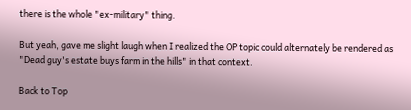there is the whole "ex-military" thing.

But yeah, gave me slight laugh when I realized the OP topic could alternately be rendered as "Dead guy's estate buys farm in the hills" in that context.

Back to Top